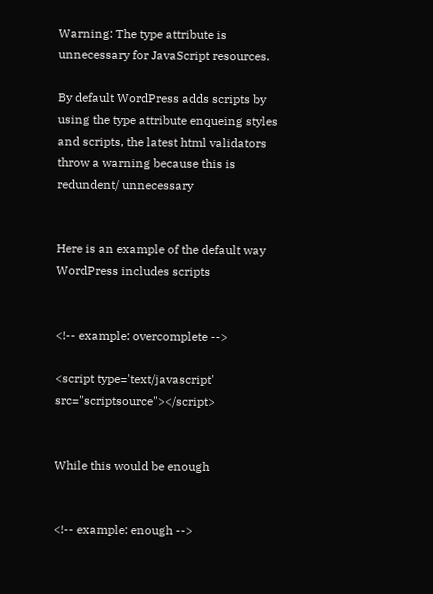Warning: The type attribute is unnecessary for JavaScript resources.

By default WordPress adds scripts by using the type attribute enqueing styles and scripts, the latest html validators throw a warning because this is redundent/ unnecessary


Here is an example of the default way WordPress includes scripts


<!-- example: overcomplete -->

<script type='text/javascript' src="scriptsource"></script>


While this would be enough


<!-- example: enough -->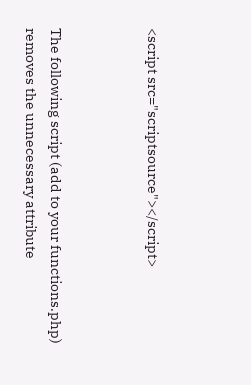<script src="scriptsource"></script>



The following script (add to your functions.php) removes the unnecessary attribute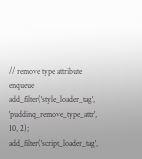// remove type attribute enqueue
add_filter('style_loader_tag', 'puddinq_remove_type_attr', 10, 2);
add_filter('script_loader_tag',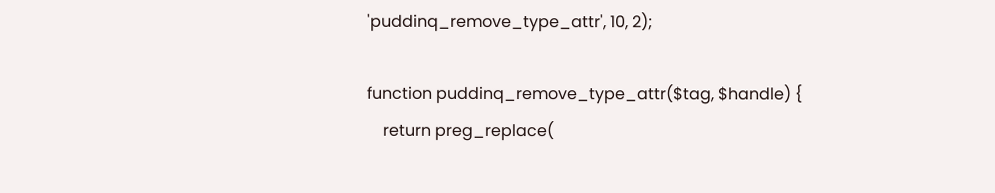'puddinq_remove_type_attr', 10, 2);

function puddinq_remove_type_attr($tag, $handle) {
    return preg_replace(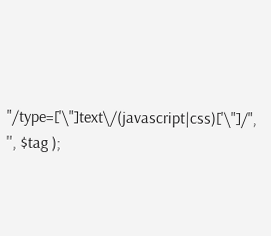"/type=['\"]text\/(javascript|css)['\"]/", '', $tag );